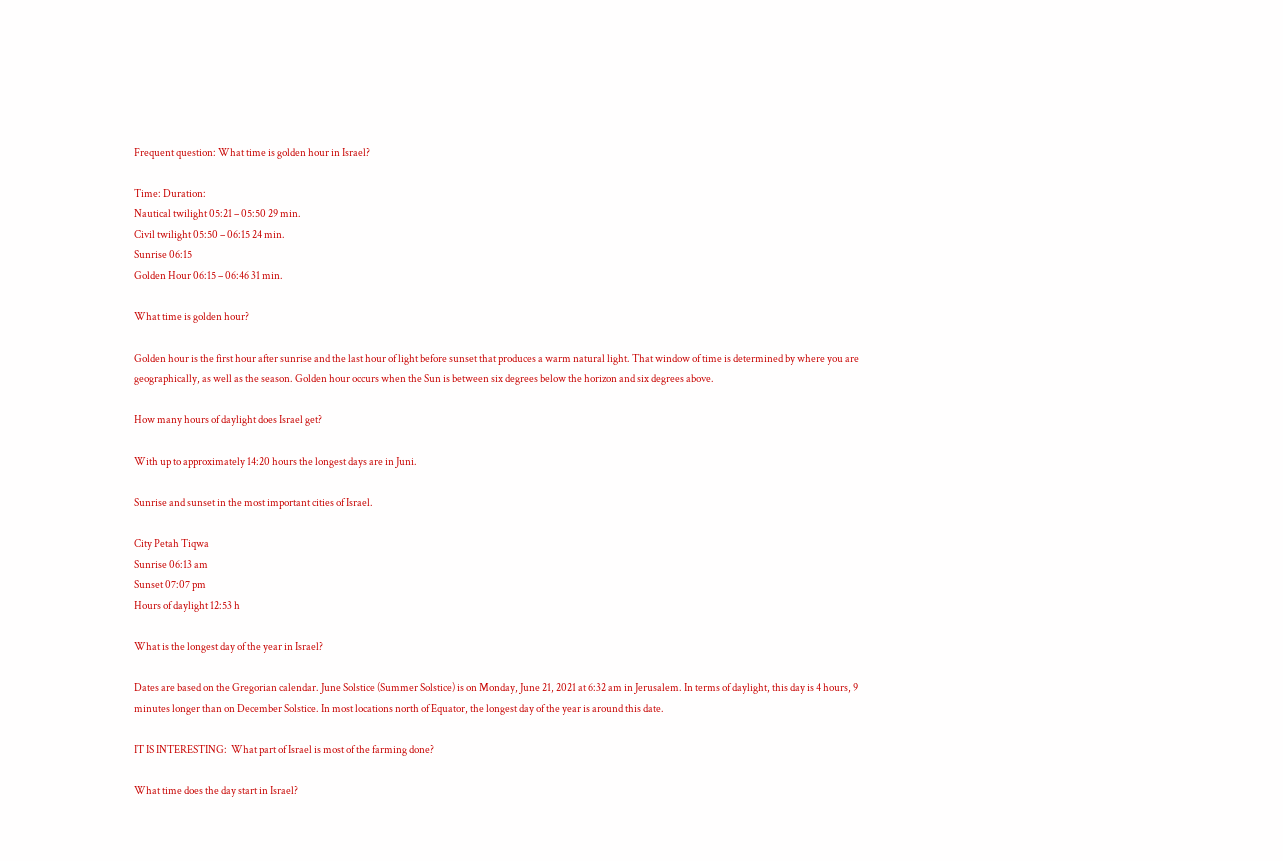Frequent question: What time is golden hour in Israel?

Time: Duration:
Nautical twilight 05:21 – 05:50 29 min.
Civil twilight 05:50 – 06:15 24 min.
Sunrise 06:15
Golden Hour 06:15 – 06:46 31 min.

What time is golden hour?

Golden hour is the first hour after sunrise and the last hour of light before sunset that produces a warm natural light. That window of time is determined by where you are geographically, as well as the season. Golden hour occurs when the Sun is between six degrees below the horizon and six degrees above.

How many hours of daylight does Israel get?

With up to approximately 14:20 hours the longest days are in Juni.

Sunrise and sunset in the most important cities of Israel.

City Petah Tiqwa
Sunrise 06:13 am
Sunset 07:07 pm
Hours of daylight 12:53 h

What is the longest day of the year in Israel?

Dates are based on the Gregorian calendar. June Solstice (Summer Solstice) is on Monday, June 21, 2021 at 6:32 am in Jerusalem. In terms of daylight, this day is 4 hours, 9 minutes longer than on December Solstice. In most locations north of Equator, the longest day of the year is around this date.

IT IS INTERESTING:  What part of Israel is most of the farming done?

What time does the day start in Israel?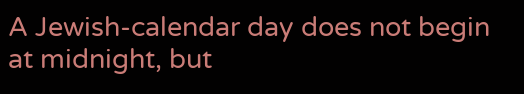A Jewish-calendar day does not begin at midnight, but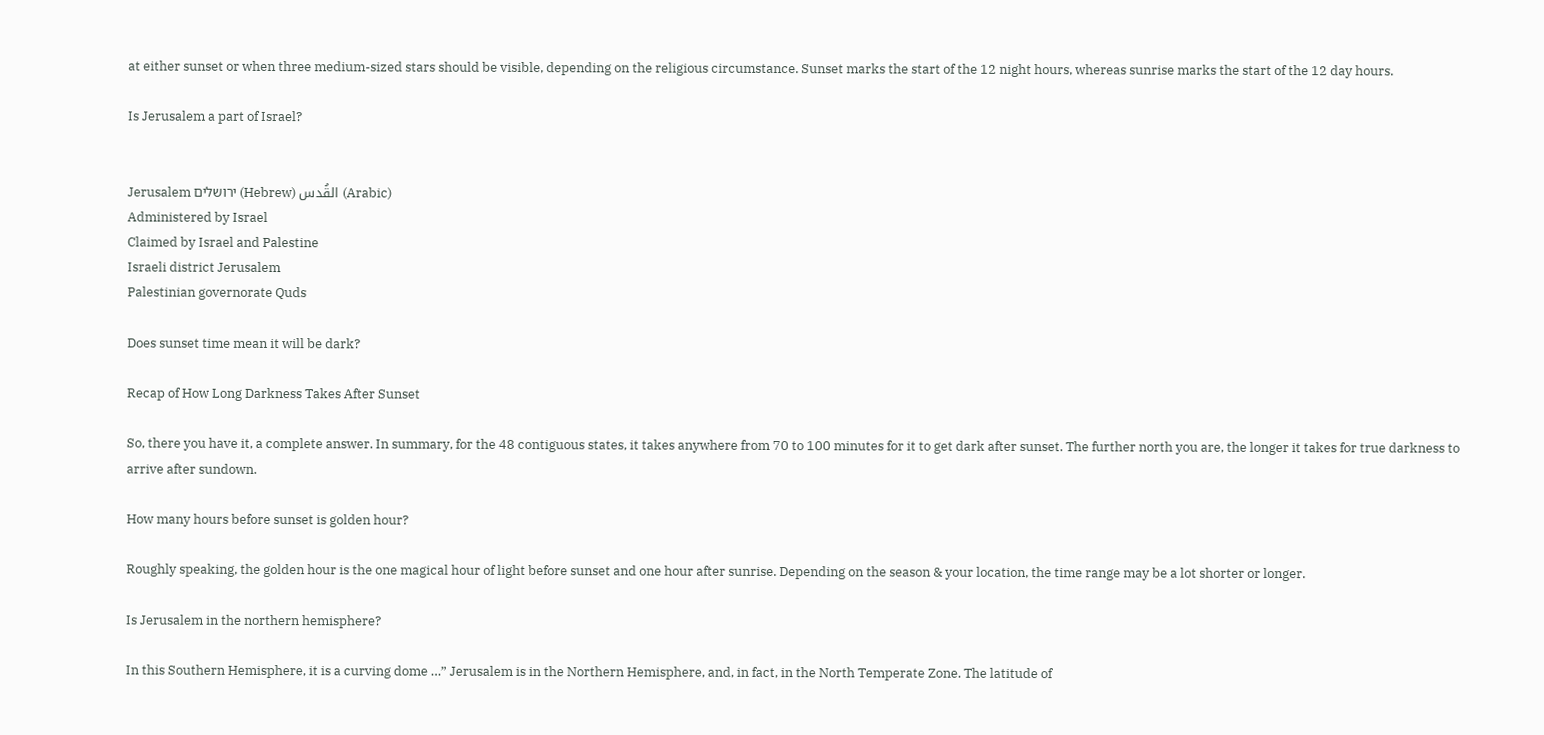at either sunset or when three medium-sized stars should be visible, depending on the religious circumstance. Sunset marks the start of the 12 night hours, whereas sunrise marks the start of the 12 day hours.

Is Jerusalem a part of Israel?


Jerusalem ירושלים (Hebrew) القُدس (Arabic)
Administered by Israel
Claimed by Israel and Palestine
Israeli district Jerusalem
Palestinian governorate Quds

Does sunset time mean it will be dark?

Recap of How Long Darkness Takes After Sunset

So, there you have it, a complete answer. In summary, for the 48 contiguous states, it takes anywhere from 70 to 100 minutes for it to get dark after sunset. The further north you are, the longer it takes for true darkness to arrive after sundown.

How many hours before sunset is golden hour?

Roughly speaking, the golden hour is the one magical hour of light before sunset and one hour after sunrise. Depending on the season & your location, the time range may be a lot shorter or longer.

Is Jerusalem in the northern hemisphere?

In this Southern Hemisphere, it is a curving dome …” Jerusalem is in the Northern Hemisphere, and, in fact, in the North Temperate Zone. The latitude of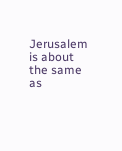Jerusalem is about the same as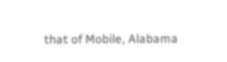that of Mobile, Alabama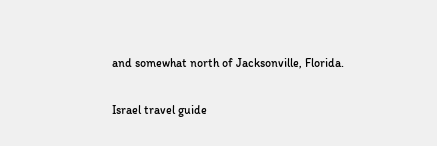and somewhat north of Jacksonville, Florida.

Israel travel guide